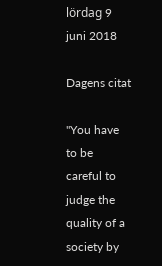lördag 9 juni 2018

Dagens citat

"You have to be careful to judge the quality of a society by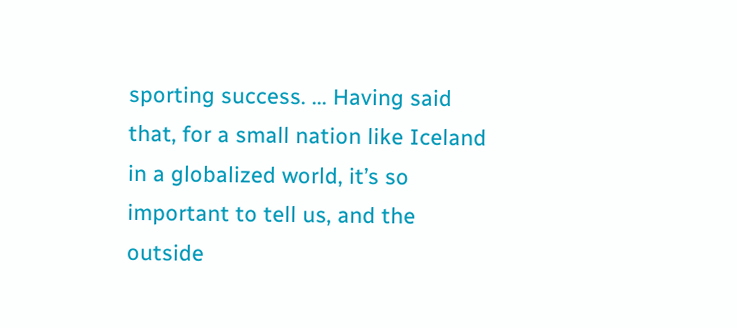sporting success. ... Having said that, for a small nation like Iceland in a globalized world, it’s so important to tell us, and the outside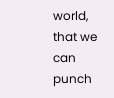world, that we can punch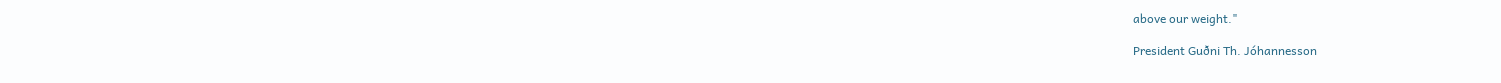above our weight."

President Guðni Th. Jóhannesson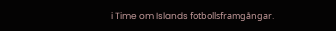i Time om Islands fotbollsframgångar.